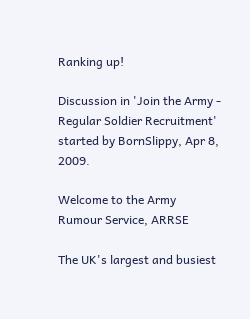Ranking up!

Discussion in 'Join the Army - Regular Soldier Recruitment' started by BornSlippy, Apr 8, 2009.

Welcome to the Army Rumour Service, ARRSE

The UK's largest and busiest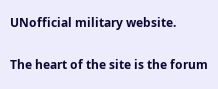UNofficial military website.

The heart of the site is the forum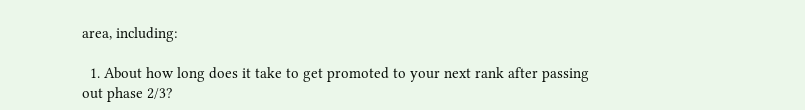area, including:

  1. About how long does it take to get promoted to your next rank after passing out phase 2/3?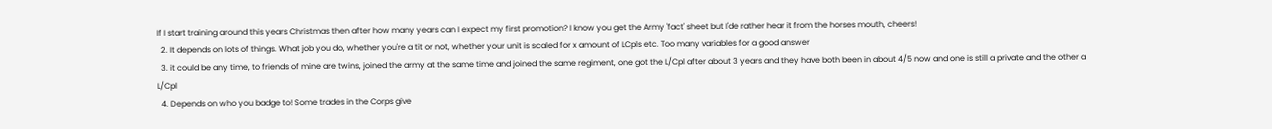If I start training around this years Christmas then after how many years can I expect my first promotion? I know you get the Army 'fact' sheet but I'de rather hear it from the horses mouth, cheers!
  2. It depends on lots of things. What job you do, whether you're a tit or not, whether your unit is scaled for x amount of LCpls etc. Too many variables for a good answer
  3. it could be any time, to friends of mine are twins, joined the army at the same time and joined the same regiment, one got the L/Cpl after about 3 years and they have both been in about 4/5 now and one is still a private and the other a L/Cpl
  4. Depends on who you badge to! Some trades in the Corps give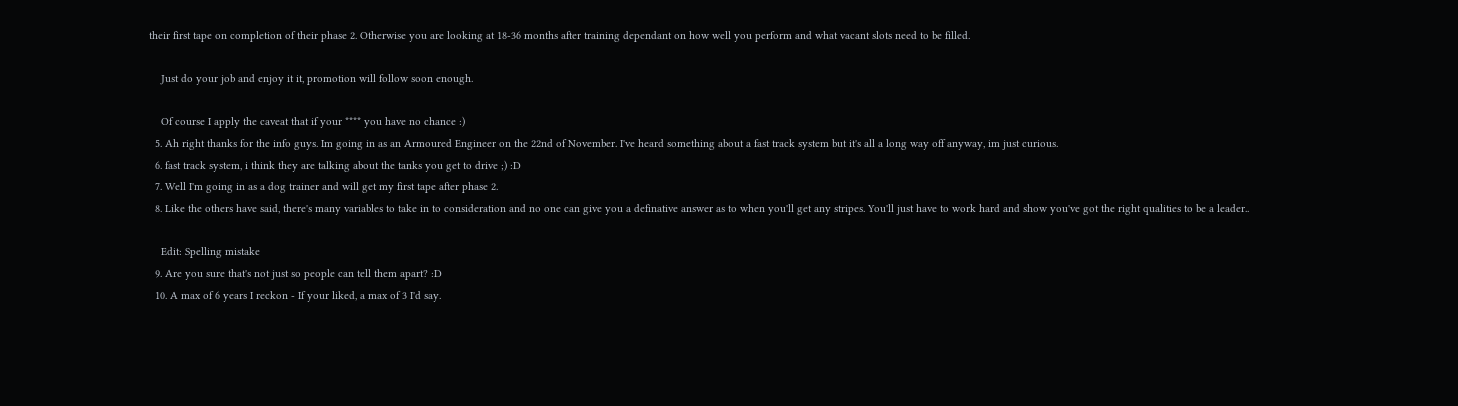their first tape on completion of their phase 2. Otherwise you are looking at 18-36 months after training dependant on how well you perform and what vacant slots need to be filled.

    Just do your job and enjoy it it, promotion will follow soon enough.

    Of course I apply the caveat that if your **** you have no chance :)
  5. Ah right thanks for the info guys. Im going in as an Armoured Engineer on the 22nd of November. I've heard something about a fast track system but it's all a long way off anyway, im just curious.
  6. fast track system, i think they are talking about the tanks you get to drive ;) :D
  7. Well I'm going in as a dog trainer and will get my first tape after phase 2.
  8. Like the others have said, there's many variables to take in to consideration and no one can give you a definative answer as to when you'll get any stripes. You'll just have to work hard and show you've got the right qualities to be a leader..

    Edit: Spelling mistake
  9. Are you sure that's not just so people can tell them apart? :D
  10. A max of 6 years I reckon - If your liked, a max of 3 I'd say.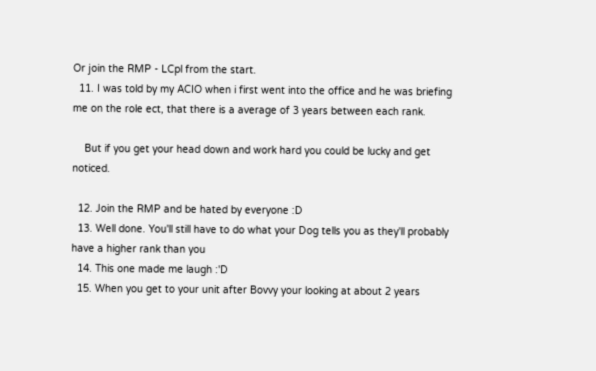Or join the RMP - LCpl from the start.
  11. I was told by my ACIO when i first went into the office and he was briefing me on the role ect, that there is a average of 3 years between each rank.

    But if you get your head down and work hard you could be lucky and get noticed.

  12. Join the RMP and be hated by everyone :D
  13. Well done. You'll still have to do what your Dog tells you as they'll probably have a higher rank than you
  14. This one made me laugh :'D
  15. When you get to your unit after Bovvy your looking at about 2 years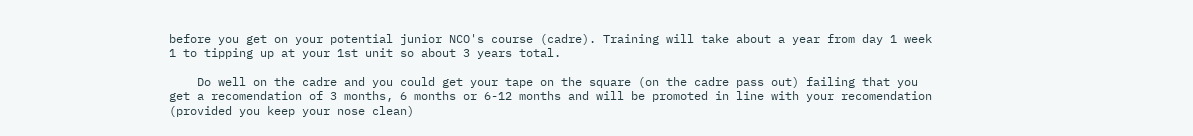before you get on your potential junior NCO's course (cadre). Training will take about a year from day 1 week 1 to tipping up at your 1st unit so about 3 years total.

    Do well on the cadre and you could get your tape on the square (on the cadre pass out) failing that you get a recomendation of 3 months, 6 months or 6-12 months and will be promoted in line with your recomendation (provided you keep your nose clean)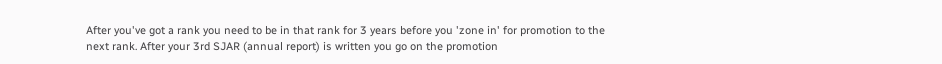After you've got a rank you need to be in that rank for 3 years before you 'zone in' for promotion to the next rank. After your 3rd SJAR (annual report) is written you go on the promotion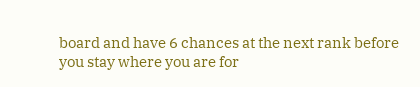board and have 6 chances at the next rank before you stay where you are for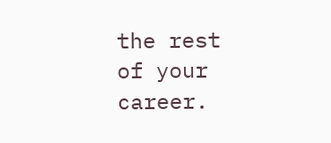the rest of your career.